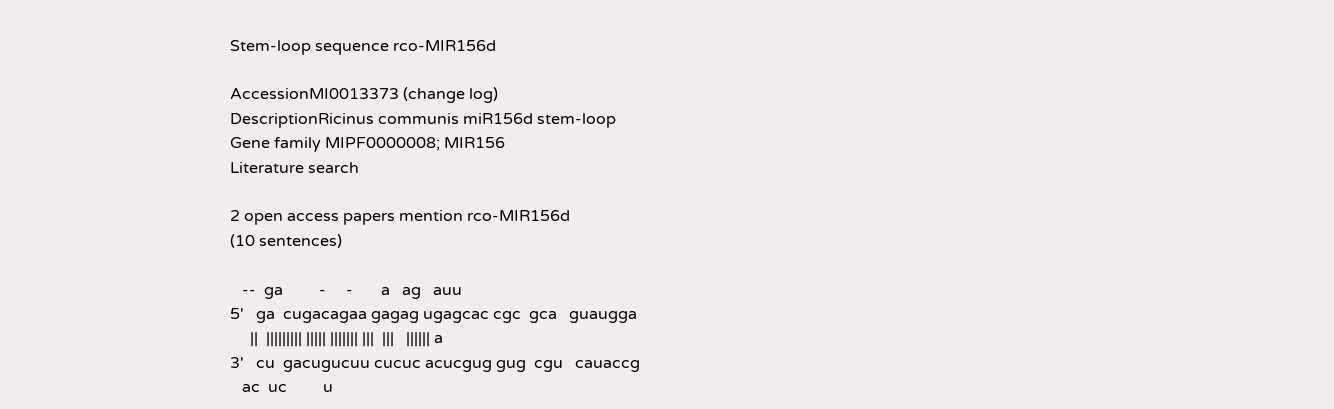Stem-loop sequence rco-MIR156d

AccessionMI0013373 (change log)
DescriptionRicinus communis miR156d stem-loop
Gene family MIPF0000008; MIR156
Literature search

2 open access papers mention rco-MIR156d
(10 sentences)

   --  ga         -     -       a   ag   auu
5'   ga  cugacagaa gagag ugagcac cgc  gca   guaugga
     ||  ||||||||| ||||| ||||||| |||  |||   |||||| a
3'   cu  gacugucuu cucuc acucgug gug  cgu   cauaccg
   ac  uc         u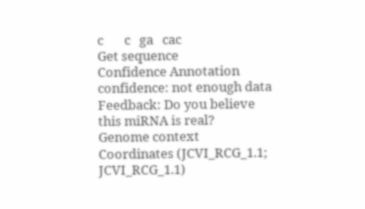c       c   ga   cac
Get sequence
Confidence Annotation confidence: not enough data
Feedback: Do you believe this miRNA is real?
Genome context
Coordinates (JCVI_RCG_1.1; JCVI_RCG_1.1)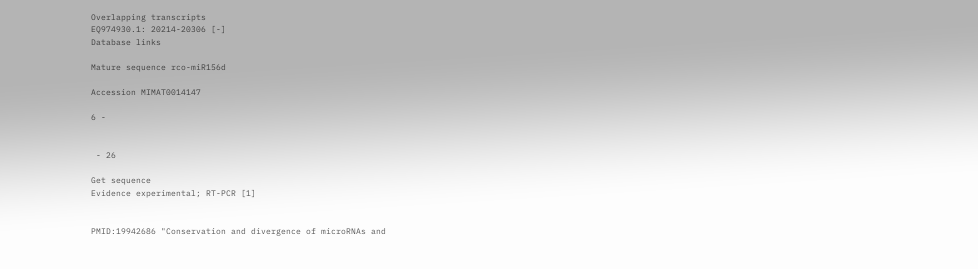Overlapping transcripts
EQ974930.1: 20214-20306 [-]
Database links

Mature sequence rco-miR156d

Accession MIMAT0014147

6 -


 - 26

Get sequence
Evidence experimental; RT-PCR [1]


PMID:19942686 "Conservation and divergence of microRNAs and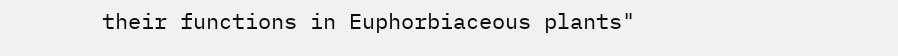their functions in Euphorbiaceous plants"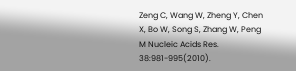Zeng C, Wang W, Zheng Y, Chen X, Bo W, Song S, Zhang W, Peng M Nucleic Acids Res. 38:981-995(2010).